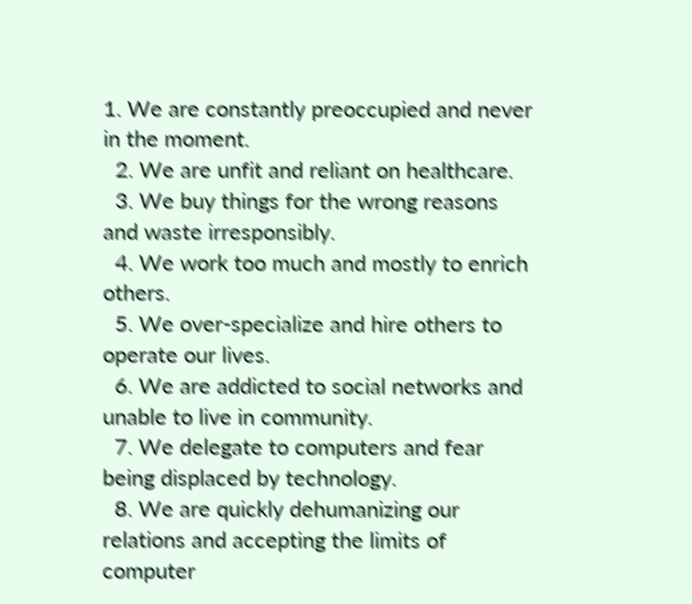1. We are constantly preoccupied and never in the moment.
  2. We are unfit and reliant on healthcare.
  3. We buy things for the wrong reasons and waste irresponsibly.
  4. We work too much and mostly to enrich others.
  5. We over-specialize and hire others to operate our lives.
  6. We are addicted to social networks and unable to live in community.
  7. We delegate to computers and fear being displaced by technology.
  8. We are quickly dehumanizing our relations and accepting the limits of computer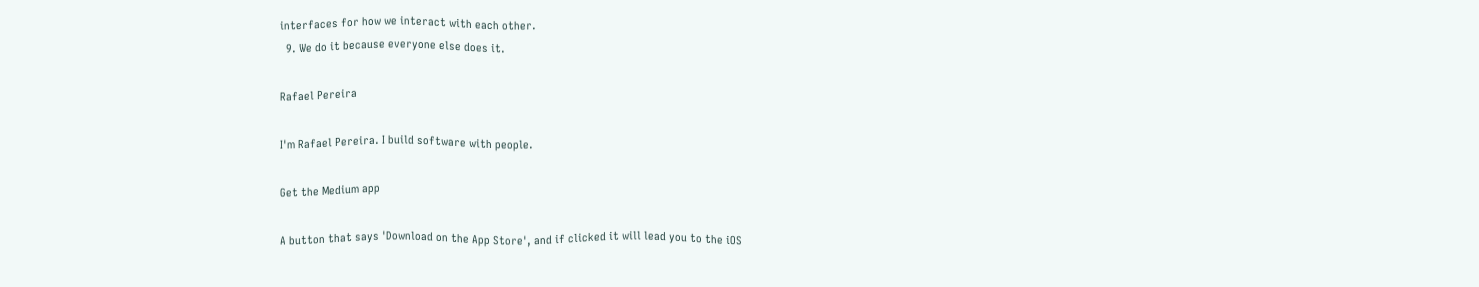interfaces for how we interact with each other.
  9. We do it because everyone else does it.

Rafael Pereira

I'm Rafael Pereira. I build software with people.

Get the Medium app

A button that says 'Download on the App Store', and if clicked it will lead you to the iOS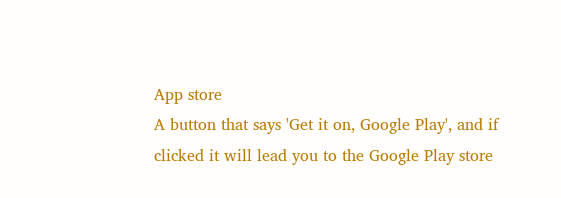App store
A button that says 'Get it on, Google Play', and if clicked it will lead you to the Google Play store